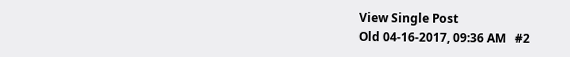View Single Post
Old 04-16-2017, 09:36 AM   #2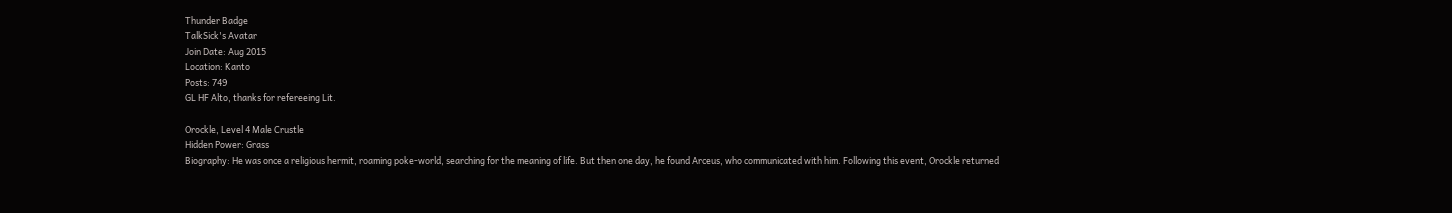Thunder Badge
TalkSick's Avatar
Join Date: Aug 2015
Location: Kanto
Posts: 749
GL HF Alto, thanks for refereeing Lit.

Orockle, Level 4 Male Crustle
Hidden Power: Grass
Biography: He was once a religious hermit, roaming poke-world, searching for the meaning of life. But then one day, he found Arceus, who communicated with him. Following this event, Orockle returned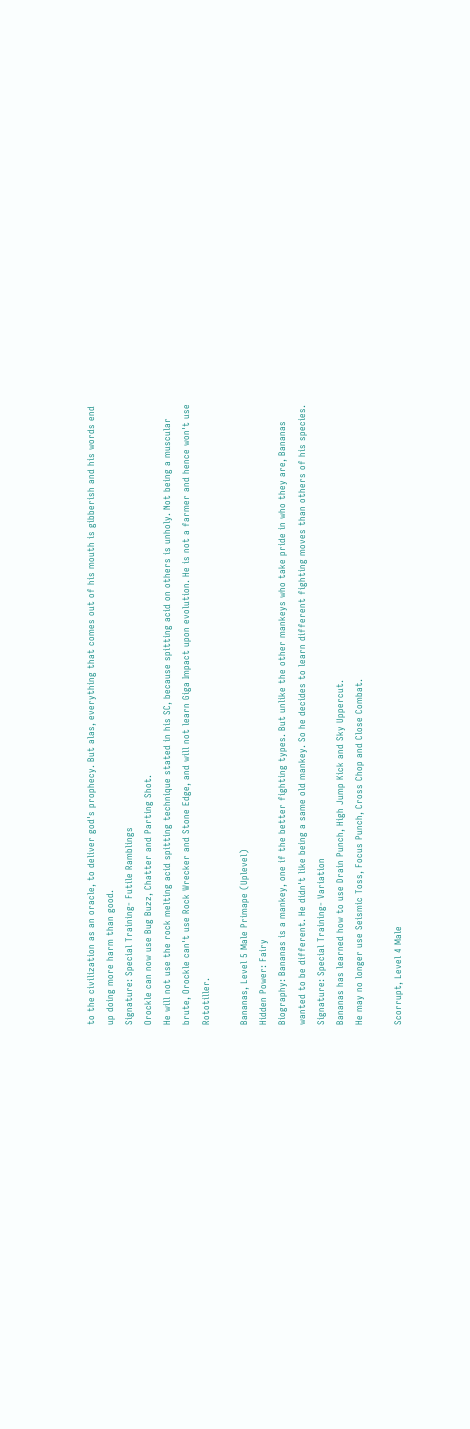to the civilization as an oracle, to deliver god's prophecy. But alas, everything that comes out of his mouth is gibberish and his words end up doing more harm than good.
Signature: Special Training- Futile Ramblings
Orockle can now use Bug Buzz, Chatter and Parting Shot.
He will not use the rock melting acid spitting technique stated in his SC, because spitting acid on others is unholy. Not being a muscular brute, Orockle can't use Rock Wrecker and Stone Edge, and will not learn Giga Impact upon evolution. He is not a farmer and hence won't use Rototiller.

Bananas, Level 5 Male Primape (Uplevel)
Hidden Power: Fairy
Biography: Bananas is a mankey, one if the better fighting types. But unlike the other mankeys who take pride in who they are, Bananas wanted to be different. He didn't like being a same old mankey. So he decides to learn different fighting moves than others of his species.
Signature: Special Training- Variation
Bananas has learned how to use Drain Punch, High Jump Kick and Sky Uppercut.
He may no longer use Seismic Toss, Focus Punch, Cross Chop and Close Combat.

Scorrupt, Level 4 Male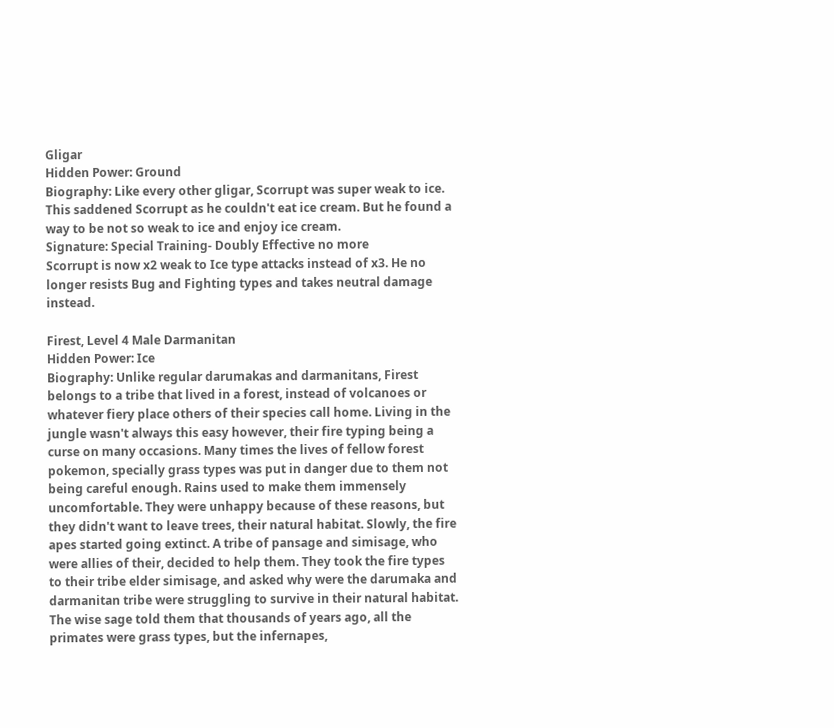Gligar
Hidden Power: Ground
Biography: Like every other gligar, Scorrupt was super weak to ice. This saddened Scorrupt as he couldn't eat ice cream. But he found a way to be not so weak to ice and enjoy ice cream.
Signature: Special Training- Doubly Effective no more
Scorrupt is now x2 weak to Ice type attacks instead of x3. He no longer resists Bug and Fighting types and takes neutral damage instead.

Firest, Level 4 Male Darmanitan
Hidden Power: Ice
Biography: Unlike regular darumakas and darmanitans, Firest belongs to a tribe that lived in a forest, instead of volcanoes or whatever fiery place others of their species call home. Living in the jungle wasn't always this easy however, their fire typing being a curse on many occasions. Many times the lives of fellow forest pokemon, specially grass types was put in danger due to them not being careful enough. Rains used to make them immensely uncomfortable. They were unhappy because of these reasons, but they didn't want to leave trees, their natural habitat. Slowly, the fire apes started going extinct. A tribe of pansage and simisage, who were allies of their, decided to help them. They took the fire types to their tribe elder simisage, and asked why were the darumaka and darmanitan tribe were struggling to survive in their natural habitat. The wise sage told them that thousands of years ago, all the primates were grass types, but the infernapes,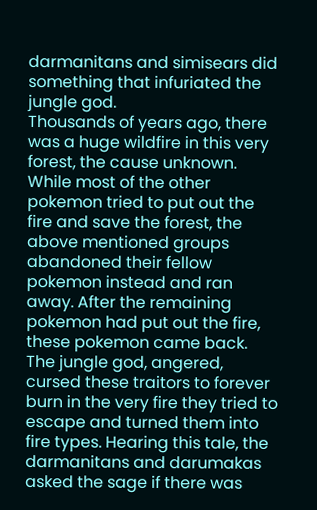darmanitans and simisears did something that infuriated the jungle god.
Thousands of years ago, there was a huge wildfire in this very forest, the cause unknown. While most of the other pokemon tried to put out the fire and save the forest, the above mentioned groups abandoned their fellow pokemon instead and ran away. After the remaining pokemon had put out the fire, these pokemon came back. The jungle god, angered, cursed these traitors to forever burn in the very fire they tried to escape and turned them into fire types. Hearing this tale, the darmanitans and darumakas asked the sage if there was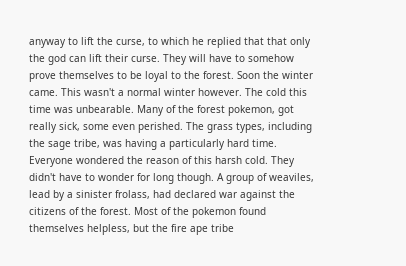anyway to lift the curse, to which he replied that that only the god can lift their curse. They will have to somehow prove themselves to be loyal to the forest. Soon the winter came. This wasn't a normal winter however. The cold this time was unbearable. Many of the forest pokemon, got really sick, some even perished. The grass types, including the sage tribe, was having a particularly hard time. Everyone wondered the reason of this harsh cold. They didn't have to wonder for long though. A group of weaviles, lead by a sinister frolass, had declared war against the citizens of the forest. Most of the pokemon found themselves helpless, but the fire ape tribe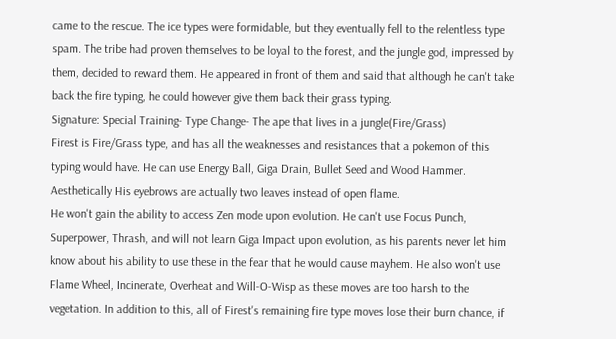came to the rescue. The ice types were formidable, but they eventually fell to the relentless type spam. The tribe had proven themselves to be loyal to the forest, and the jungle god, impressed by them, decided to reward them. He appeared in front of them and said that although he can't take back the fire typing, he could however give them back their grass typing.
Signature: Special Training- Type Change- The ape that lives in a jungle(Fire/Grass)
Firest is Fire/Grass type, and has all the weaknesses and resistances that a pokemon of this typing would have. He can use Energy Ball, Giga Drain, Bullet Seed and Wood Hammer. Aesthetically His eyebrows are actually two leaves instead of open flame.
He won't gain the ability to access Zen mode upon evolution. He can't use Focus Punch, Superpower, Thrash, and will not learn Giga Impact upon evolution, as his parents never let him know about his ability to use these in the fear that he would cause mayhem. He also won't use Flame Wheel, Incinerate, Overheat and Will-O-Wisp as these moves are too harsh to the vegetation. In addition to this, all of Firest's remaining fire type moves lose their burn chance, if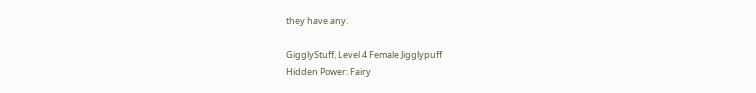they have any.

GigglyStuff, Level 4 Female Jigglypuff
Hidden Power: Fairy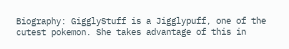Biography: GigglyStuff is a Jigglypuff, one of the cutest pokemon. She takes advantage of this in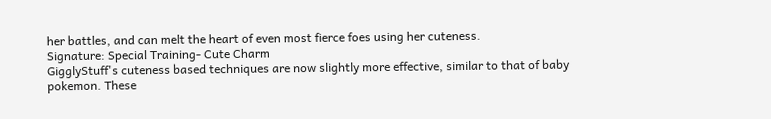her battles, and can melt the heart of even most fierce foes using her cuteness.
Signature: Special Training- Cute Charm
GigglyStuff's cuteness based techniques are now slightly more effective, similar to that of baby pokemon. These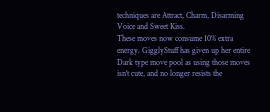techniques are Attract, Charm, Disarming Voice and Sweet Kiss.
These moves now consume 10% extra energy. GigglyStuff has given up her entire Dark type move pool as using those moves isn't cute, and no longer resists the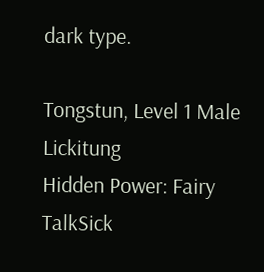dark type.

Tongstun, Level 1 Male Lickitung
Hidden Power: Fairy
TalkSick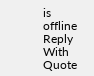is offline   Reply With Quote